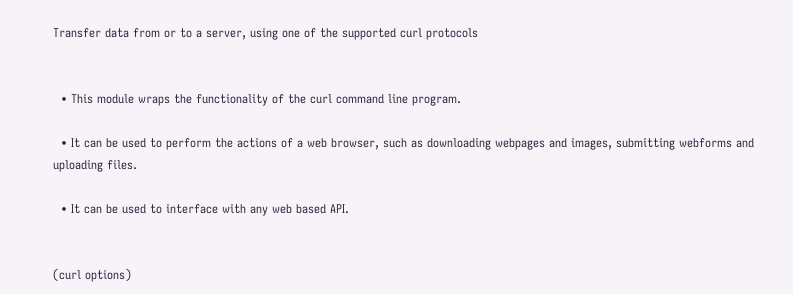Transfer data from or to a server, using one of the supported curl protocols


  • This module wraps the functionality of the curl command line program.

  • It can be used to perform the actions of a web browser, such as downloading webpages and images, submitting webforms and uploading files.

  • It can be used to interface with any web based API.


(curl options)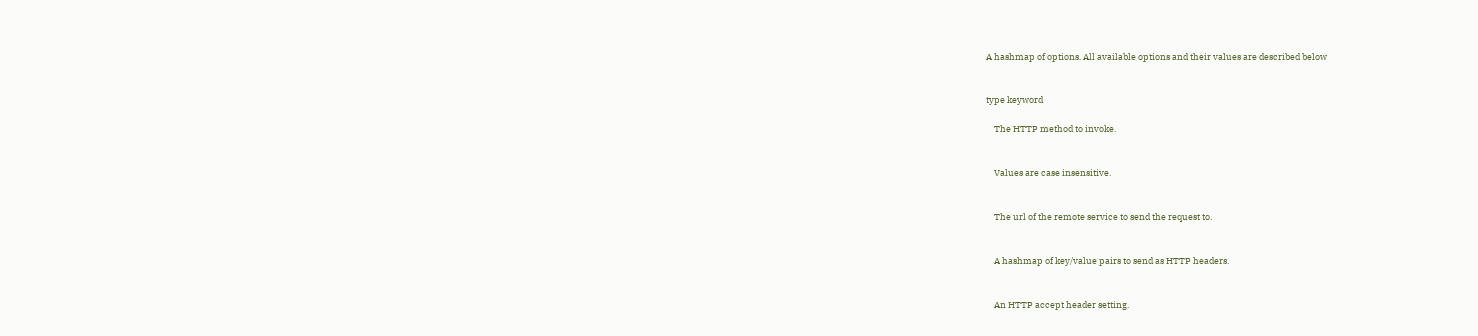A hashmap of options. All available options and their values are described below


type keyword

    The HTTP method to invoke.


    Values are case insensitive.


    The url of the remote service to send the request to.


    A hashmap of key/value pairs to send as HTTP headers.


    An HTTP accept header setting.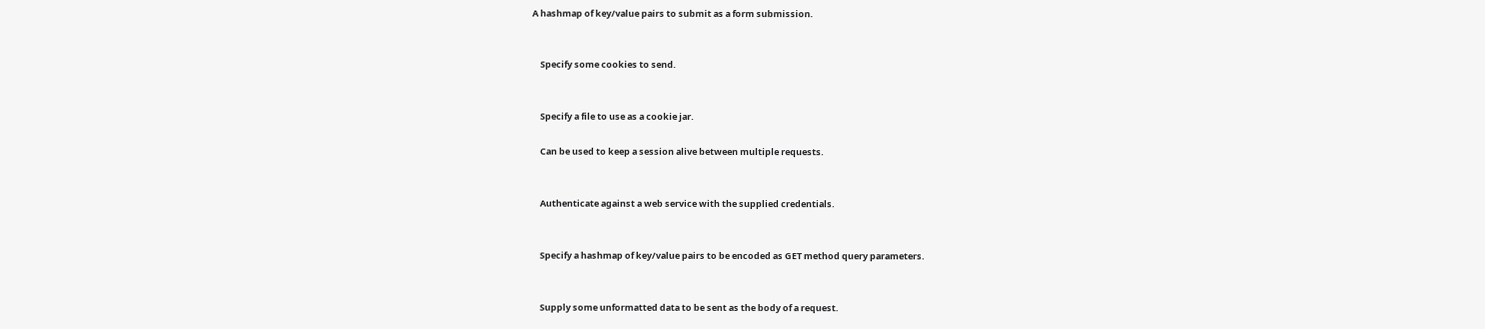A hashmap of key/value pairs to submit as a form submission.


    Specify some cookies to send.


    Specify a file to use as a cookie jar.

    Can be used to keep a session alive between multiple requests.


    Authenticate against a web service with the supplied credentials.


    Specify a hashmap of key/value pairs to be encoded as GET method query parameters.


    Supply some unformatted data to be sent as the body of a request.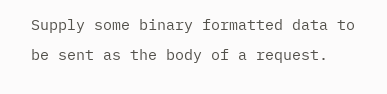Supply some binary formatted data to be sent as the body of a request.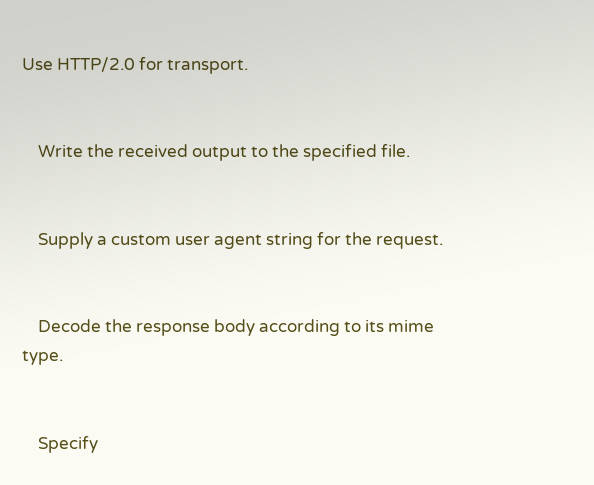Use HTTP/2.0 for transport.


    Write the received output to the specified file.


    Supply a custom user agent string for the request.


    Decode the response body according to its mime type.


    Specify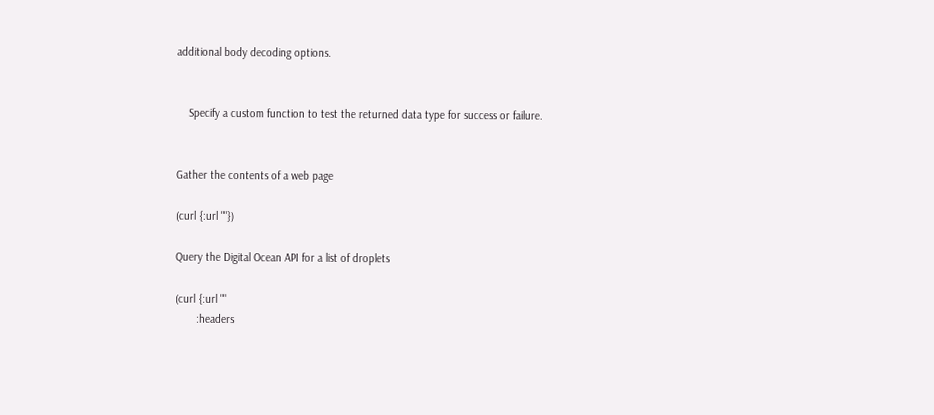additional body decoding options.


    Specify a custom function to test the returned data type for success or failure.


Gather the contents of a web page

(curl {:url ""})

Query the Digital Ocean API for a list of droplets

(curl {:url ""
       :headers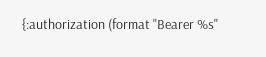{:authorization (format "Bearer %s"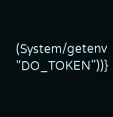(System/getenv "DO_TOKEN"))}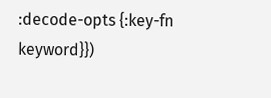:decode-opts {:key-fn keyword}})